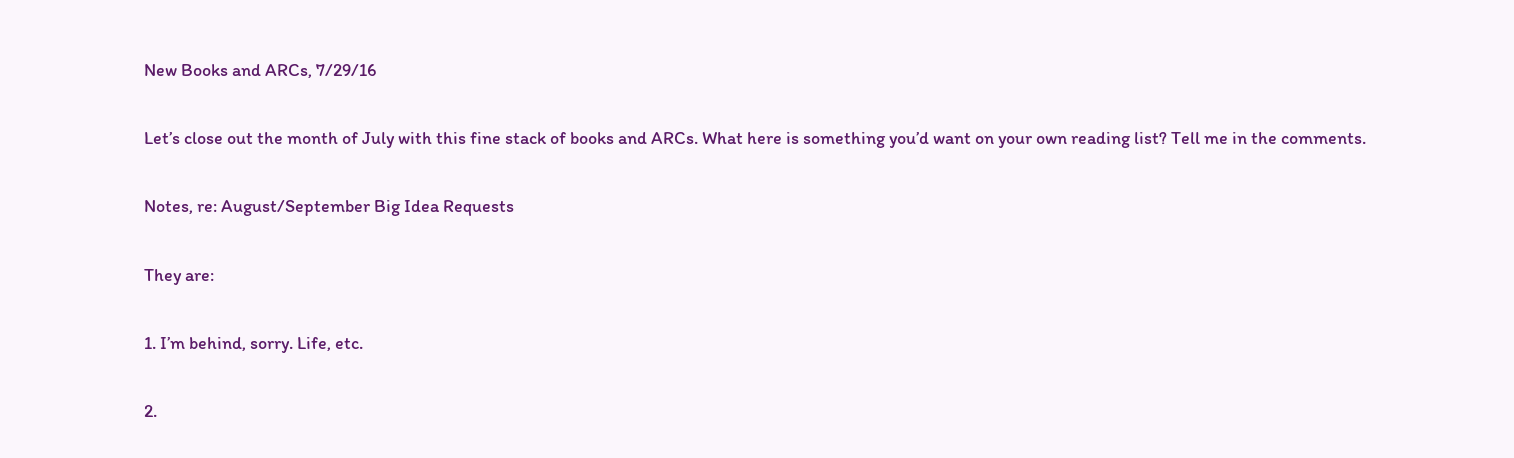New Books and ARCs, 7/29/16

Let’s close out the month of July with this fine stack of books and ARCs. What here is something you’d want on your own reading list? Tell me in the comments.

Notes, re: August/September Big Idea Requests

They are:

1. I’m behind, sorry. Life, etc.

2.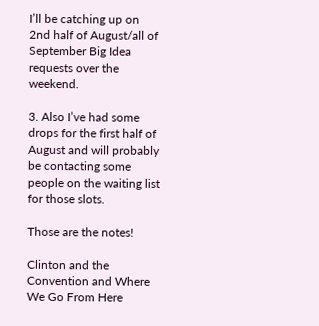I’ll be catching up on 2nd half of August/all of September Big Idea requests over the weekend.

3. Also I’ve had some drops for the first half of August and will probably be contacting some people on the waiting list for those slots.

Those are the notes!

Clinton and the Convention and Where We Go From Here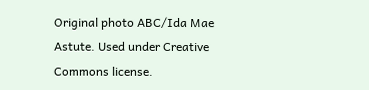Original photo ABC/Ida Mae Astute. Used under Creative Commons license.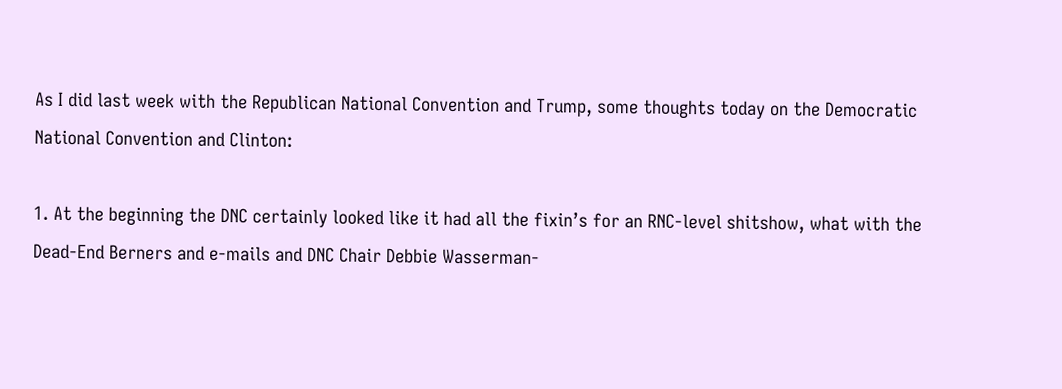As I did last week with the Republican National Convention and Trump, some thoughts today on the Democratic National Convention and Clinton:

1. At the beginning the DNC certainly looked like it had all the fixin’s for an RNC-level shitshow, what with the Dead-End Berners and e-mails and DNC Chair Debbie Wasserman-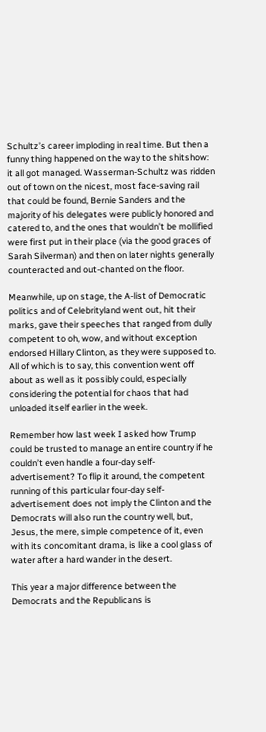Schultz’s career imploding in real time. But then a funny thing happened on the way to the shitshow: it all got managed. Wasserman-Schultz was ridden out of town on the nicest, most face-saving rail that could be found, Bernie Sanders and the majority of his delegates were publicly honored and catered to, and the ones that wouldn’t be mollified were first put in their place (via the good graces of Sarah Silverman) and then on later nights generally counteracted and out-chanted on the floor.

Meanwhile, up on stage, the A-list of Democratic politics and of Celebrityland went out, hit their marks, gave their speeches that ranged from dully competent to oh, wow, and without exception endorsed Hillary Clinton, as they were supposed to. All of which is to say, this convention went off about as well as it possibly could, especially considering the potential for chaos that had unloaded itself earlier in the week.

Remember how last week I asked how Trump could be trusted to manage an entire country if he couldn’t even handle a four-day self-advertisement? To flip it around, the competent running of this particular four-day self-advertisement does not imply the Clinton and the Democrats will also run the country well, but, Jesus, the mere, simple competence of it, even with its concomitant drama, is like a cool glass of water after a hard wander in the desert.

This year a major difference between the Democrats and the Republicans is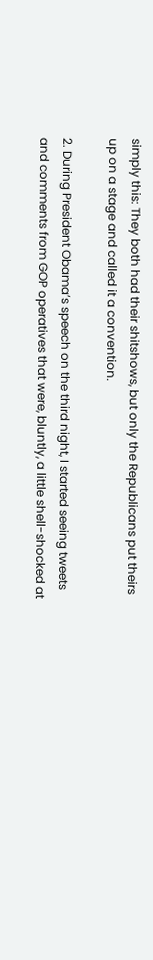simply this: They both had their shitshows, but only the Republicans put theirs up on a stage and called it a convention.

2. During President Obama’s speech on the third night, I started seeing tweets and comments from GOP operatives that were, bluntly, a little shell-shocked at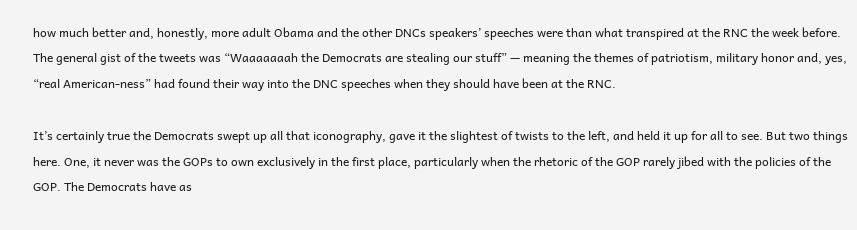how much better and, honestly, more adult Obama and the other DNCs speakers’ speeches were than what transpired at the RNC the week before. The general gist of the tweets was “Waaaaaaah the Democrats are stealing our stuff” — meaning the themes of patriotism, military honor and, yes, “real American-ness” had found their way into the DNC speeches when they should have been at the RNC.

It’s certainly true the Democrats swept up all that iconography, gave it the slightest of twists to the left, and held it up for all to see. But two things here. One, it never was the GOPs to own exclusively in the first place, particularly when the rhetoric of the GOP rarely jibed with the policies of the GOP. The Democrats have as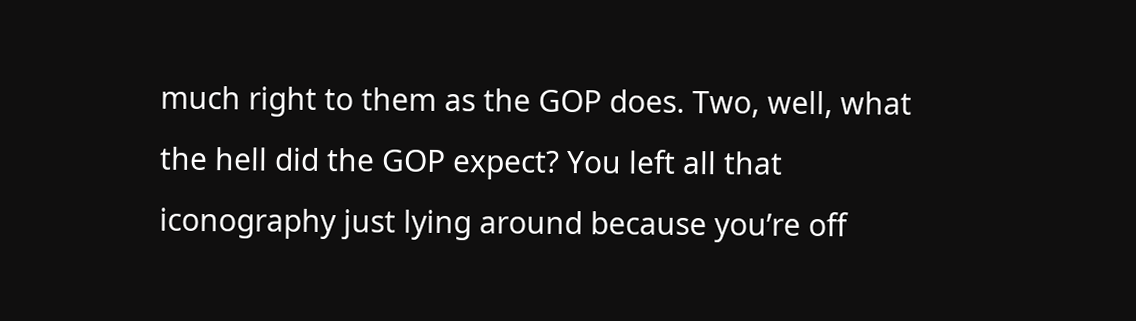much right to them as the GOP does. Two, well, what the hell did the GOP expect? You left all that iconography just lying around because you’re off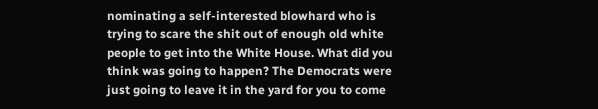nominating a self-interested blowhard who is trying to scare the shit out of enough old white people to get into the White House. What did you think was going to happen? The Democrats were just going to leave it in the yard for you to come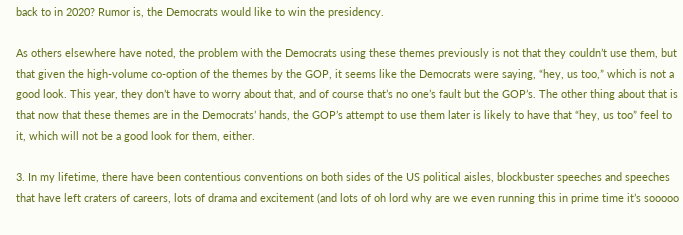back to in 2020? Rumor is, the Democrats would like to win the presidency.

As others elsewhere have noted, the problem with the Democrats using these themes previously is not that they couldn’t use them, but that given the high-volume co-option of the themes by the GOP, it seems like the Democrats were saying, “hey, us too,” which is not a good look. This year, they don’t have to worry about that, and of course that’s no one’s fault but the GOP’s. The other thing about that is that now that these themes are in the Democrats’ hands, the GOP’s attempt to use them later is likely to have that “hey, us too” feel to it, which will not be a good look for them, either.

3. In my lifetime, there have been contentious conventions on both sides of the US political aisles, blockbuster speeches and speeches that have left craters of careers, lots of drama and excitement (and lots of oh lord why are we even running this in prime time it’s sooooo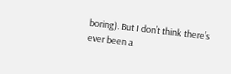boring). But I don’t think there’s ever been a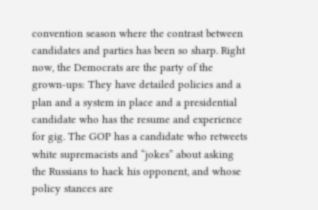convention season where the contrast between candidates and parties has been so sharp. Right now, the Democrats are the party of the grown-ups: They have detailed policies and a plan and a system in place and a presidential candidate who has the resume and experience for gig. The GOP has a candidate who retweets white supremacists and “jokes” about asking the Russians to hack his opponent, and whose policy stances are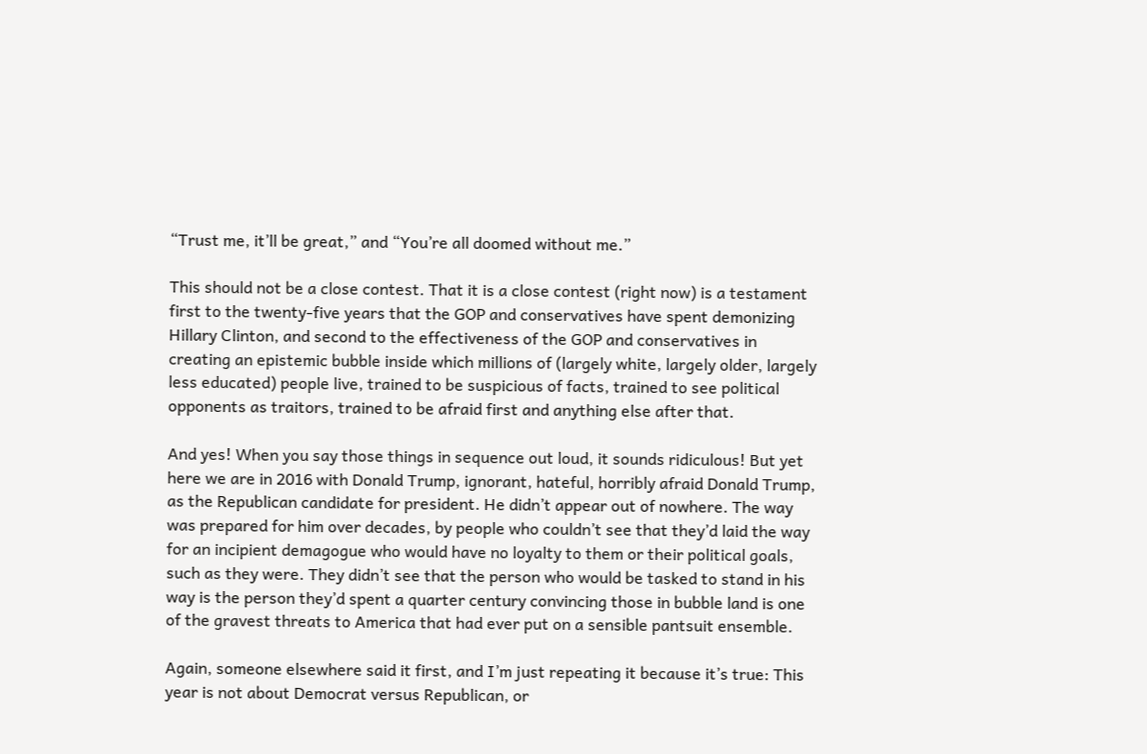“Trust me, it’ll be great,” and “You’re all doomed without me.”

This should not be a close contest. That it is a close contest (right now) is a testament first to the twenty-five years that the GOP and conservatives have spent demonizing Hillary Clinton, and second to the effectiveness of the GOP and conservatives in creating an epistemic bubble inside which millions of (largely white, largely older, largely less educated) people live, trained to be suspicious of facts, trained to see political opponents as traitors, trained to be afraid first and anything else after that.

And yes! When you say those things in sequence out loud, it sounds ridiculous! But yet here we are in 2016 with Donald Trump, ignorant, hateful, horribly afraid Donald Trump, as the Republican candidate for president. He didn’t appear out of nowhere. The way was prepared for him over decades, by people who couldn’t see that they’d laid the way for an incipient demagogue who would have no loyalty to them or their political goals, such as they were. They didn’t see that the person who would be tasked to stand in his way is the person they’d spent a quarter century convincing those in bubble land is one of the gravest threats to America that had ever put on a sensible pantsuit ensemble.

Again, someone elsewhere said it first, and I’m just repeating it because it’s true: This year is not about Democrat versus Republican, or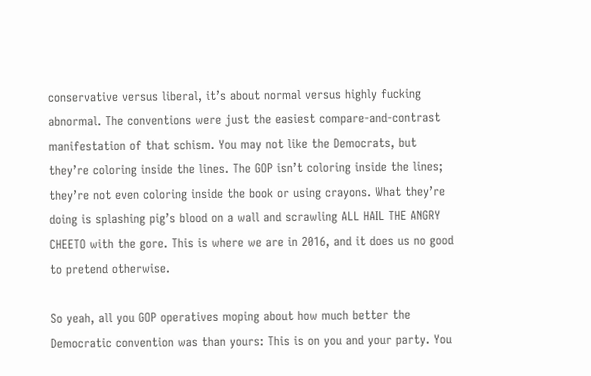conservative versus liberal, it’s about normal versus highly fucking abnormal. The conventions were just the easiest compare-and-contrast manifestation of that schism. You may not like the Democrats, but they’re coloring inside the lines. The GOP isn’t coloring inside the lines; they’re not even coloring inside the book or using crayons. What they’re doing is splashing pig’s blood on a wall and scrawling ALL HAIL THE ANGRY CHEETO with the gore. This is where we are in 2016, and it does us no good to pretend otherwise.

So yeah, all you GOP operatives moping about how much better the Democratic convention was than yours: This is on you and your party. You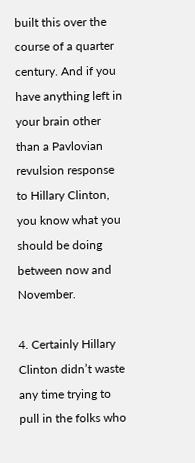built this over the course of a quarter century. And if you have anything left in your brain other than a Pavlovian revulsion response to Hillary Clinton, you know what you should be doing between now and November.

4. Certainly Hillary Clinton didn’t waste any time trying to pull in the folks who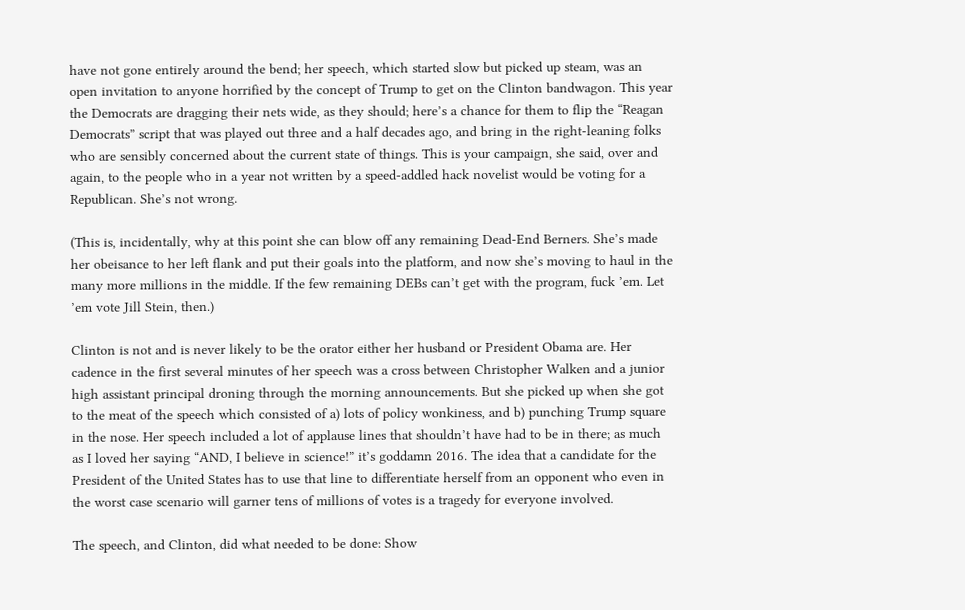have not gone entirely around the bend; her speech, which started slow but picked up steam, was an open invitation to anyone horrified by the concept of Trump to get on the Clinton bandwagon. This year the Democrats are dragging their nets wide, as they should; here’s a chance for them to flip the “Reagan Democrats” script that was played out three and a half decades ago, and bring in the right-leaning folks who are sensibly concerned about the current state of things. This is your campaign, she said, over and again, to the people who in a year not written by a speed-addled hack novelist would be voting for a Republican. She’s not wrong.

(This is, incidentally, why at this point she can blow off any remaining Dead-End Berners. She’s made her obeisance to her left flank and put their goals into the platform, and now she’s moving to haul in the many more millions in the middle. If the few remaining DEBs can’t get with the program, fuck ’em. Let ’em vote Jill Stein, then.)

Clinton is not and is never likely to be the orator either her husband or President Obama are. Her cadence in the first several minutes of her speech was a cross between Christopher Walken and a junior high assistant principal droning through the morning announcements. But she picked up when she got to the meat of the speech which consisted of a) lots of policy wonkiness, and b) punching Trump square in the nose. Her speech included a lot of applause lines that shouldn’t have had to be in there; as much as I loved her saying “AND, I believe in science!” it’s goddamn 2016. The idea that a candidate for the President of the United States has to use that line to differentiate herself from an opponent who even in the worst case scenario will garner tens of millions of votes is a tragedy for everyone involved.

The speech, and Clinton, did what needed to be done: Show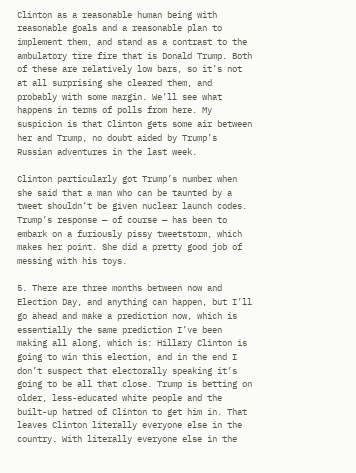Clinton as a reasonable human being with reasonable goals and a reasonable plan to implement them, and stand as a contrast to the ambulatory tire fire that is Donald Trump. Both of these are relatively low bars, so it’s not at all surprising she cleared them, and probably with some margin. We’ll see what happens in terms of polls from here. My suspicion is that Clinton gets some air between her and Trump, no doubt aided by Trump’s Russian adventures in the last week.

Clinton particularly got Trump’s number when she said that a man who can be taunted by a tweet shouldn’t be given nuclear launch codes. Trump’s response — of course — has been to embark on a furiously pissy tweetstorm, which makes her point. She did a pretty good job of messing with his toys.

5. There are three months between now and Election Day, and anything can happen, but I’ll go ahead and make a prediction now, which is essentially the same prediction I’ve been making all along, which is: Hillary Clinton is going to win this election, and in the end I don’t suspect that electorally speaking it’s going to be all that close. Trump is betting on older, less-educated white people and the built-up hatred of Clinton to get him in. That leaves Clinton literally everyone else in the country. With literally everyone else in the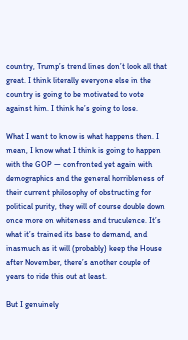country, Trump’s trend lines don’t look all that great. I think literally everyone else in the country is going to be motivated to vote against him. I think he’s going to lose.

What I want to know is what happens then. I mean, I know what I think is going to happen with the GOP — confronted yet again with demographics and the general horribleness of their current philosophy of obstructing for political purity, they will of course double down once more on whiteness and truculence. It’s what it’s trained its base to demand, and inasmuch as it will (probably) keep the House after November, there’s another couple of years to ride this out at least.

But I genuinely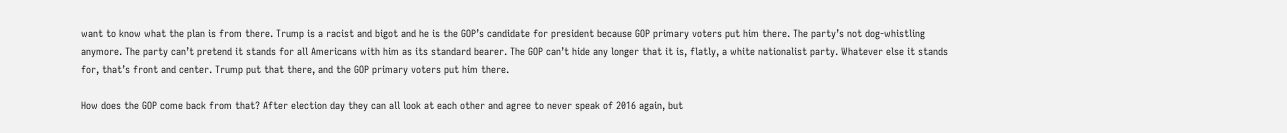want to know what the plan is from there. Trump is a racist and bigot and he is the GOP’s candidate for president because GOP primary voters put him there. The party’s not dog-whistling anymore. The party can’t pretend it stands for all Americans with him as its standard bearer. The GOP can’t hide any longer that it is, flatly, a white nationalist party. Whatever else it stands for, that’s front and center. Trump put that there, and the GOP primary voters put him there.

How does the GOP come back from that? After election day they can all look at each other and agree to never speak of 2016 again, but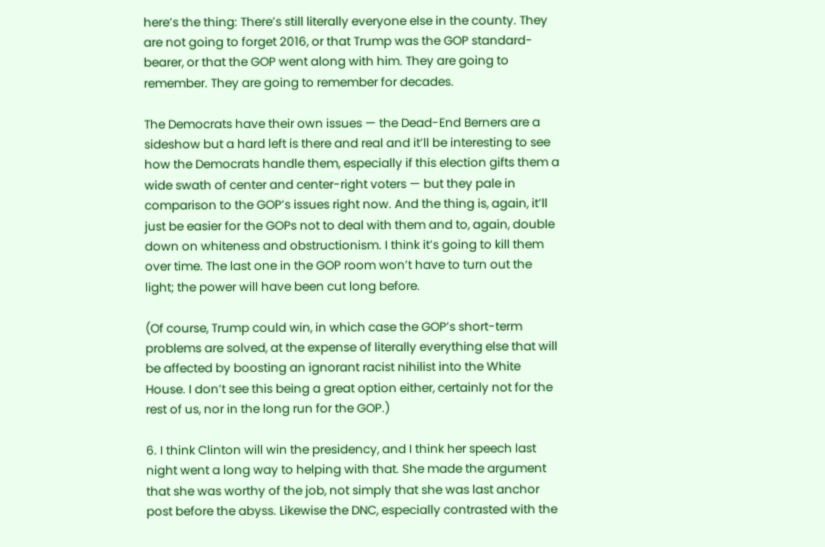here’s the thing: There’s still literally everyone else in the county. They are not going to forget 2016, or that Trump was the GOP standard-bearer, or that the GOP went along with him. They are going to remember. They are going to remember for decades.

The Democrats have their own issues — the Dead-End Berners are a sideshow but a hard left is there and real and it’ll be interesting to see how the Democrats handle them, especially if this election gifts them a wide swath of center and center-right voters — but they pale in comparison to the GOP’s issues right now. And the thing is, again, it’ll just be easier for the GOPs not to deal with them and to, again, double down on whiteness and obstructionism. I think it’s going to kill them over time. The last one in the GOP room won’t have to turn out the light; the power will have been cut long before.

(Of course, Trump could win, in which case the GOP’s short-term problems are solved, at the expense of literally everything else that will be affected by boosting an ignorant racist nihilist into the White House. I don’t see this being a great option either, certainly not for the rest of us, nor in the long run for the GOP.)

6. I think Clinton will win the presidency, and I think her speech last night went a long way to helping with that. She made the argument that she was worthy of the job, not simply that she was last anchor post before the abyss. Likewise the DNC, especially contrasted with the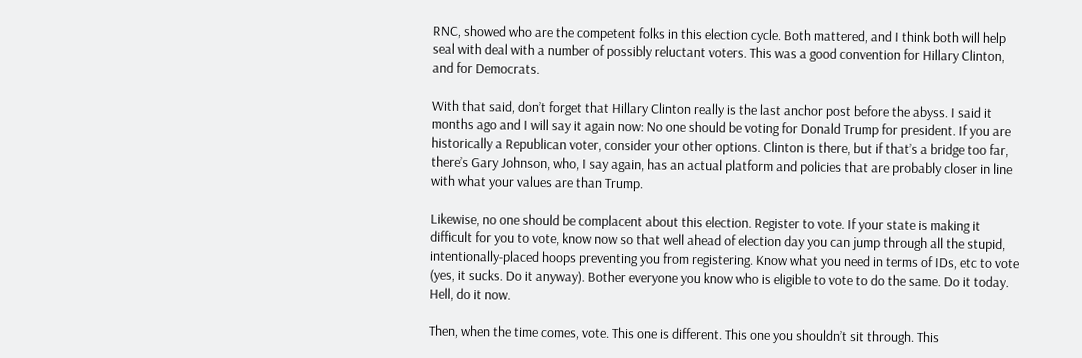RNC, showed who are the competent folks in this election cycle. Both mattered, and I think both will help seal with deal with a number of possibly reluctant voters. This was a good convention for Hillary Clinton, and for Democrats.

With that said, don’t forget that Hillary Clinton really is the last anchor post before the abyss. I said it months ago and I will say it again now: No one should be voting for Donald Trump for president. If you are historically a Republican voter, consider your other options. Clinton is there, but if that’s a bridge too far, there’s Gary Johnson, who, I say again, has an actual platform and policies that are probably closer in line with what your values are than Trump.

Likewise, no one should be complacent about this election. Register to vote. If your state is making it difficult for you to vote, know now so that well ahead of election day you can jump through all the stupid, intentionally-placed hoops preventing you from registering. Know what you need in terms of IDs, etc to vote (yes, it sucks. Do it anyway). Bother everyone you know who is eligible to vote to do the same. Do it today. Hell, do it now.

Then, when the time comes, vote. This one is different. This one you shouldn’t sit through. This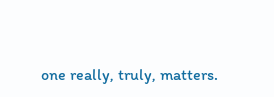one really, truly, matters.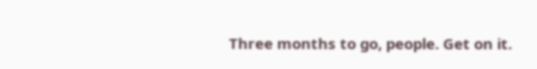Three months to go, people. Get on it.